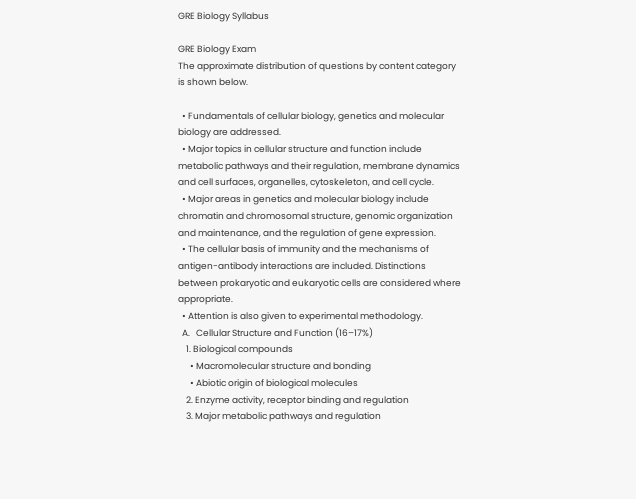GRE Biology Syllabus

GRE Biology Exam
The approximate distribution of questions by content category is shown below.

  • Fundamentals of cellular biology, genetics and molecular biology are addressed.
  • Major topics in cellular structure and function include metabolic pathways and their regulation, membrane dynamics and cell surfaces, organelles, cytoskeleton, and cell cycle.
  • Major areas in genetics and molecular biology include chromatin and chromosomal structure, genomic organization and maintenance, and the regulation of gene expression.
  • The cellular basis of immunity and the mechanisms of antigen-antibody interactions are included. Distinctions between prokaryotic and eukaryotic cells are considered where appropriate.
  • Attention is also given to experimental methodology.
  A.   Cellular Structure and Function (16–17%)
    1. Biological compounds
      • Macromolecular structure and bonding
      • Abiotic origin of biological molecules
    2. Enzyme activity, receptor binding and regulation
    3. Major metabolic pathways and regulation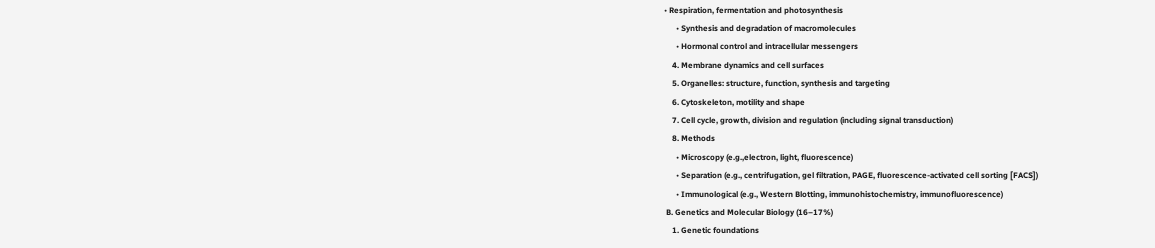• Respiration, fermentation and photosynthesis
      • Synthesis and degradation of macromolecules
      • Hormonal control and intracellular messengers
    4. Membrane dynamics and cell surfaces
    5. Organelles: structure, function, synthesis and targeting
    6. Cytoskeleton, motility and shape
    7. Cell cycle, growth, division and regulation (including signal transduction)
    8. Methods
      • Microscopy (e.g.,electron, light, fluorescence)
      • Separation (e.g., centrifugation, gel filtration, PAGE, fluorescence-activated cell sorting [FACS])
      • Immunological (e.g., Western Blotting, immunohistochemistry, immunofluorescence)
 B. Genetics and Molecular Biology (16–17%)
    1. Genetic foundations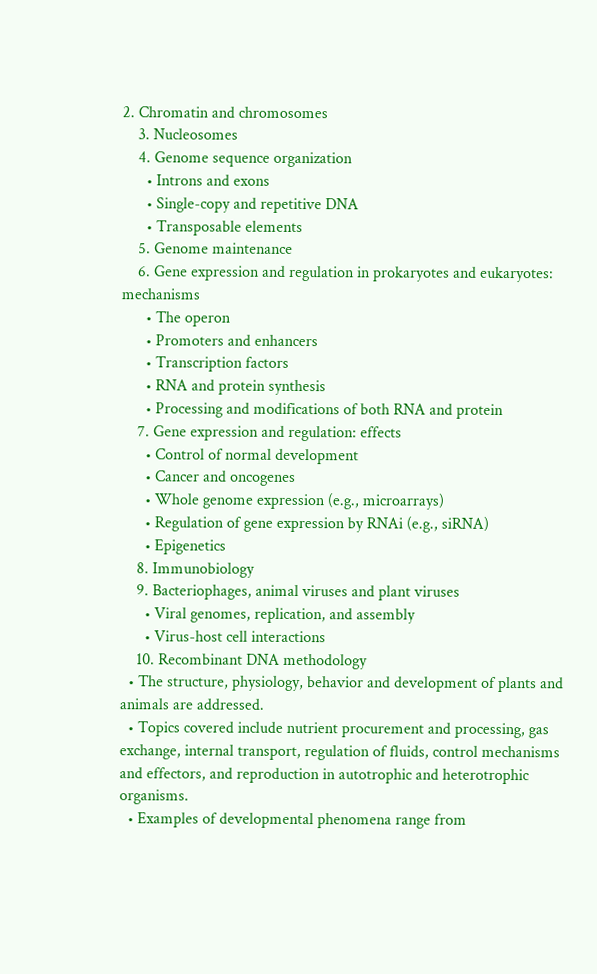2. Chromatin and chromosomes
    3. Nucleosomes
    4. Genome sequence organization
      • Introns and exons
      • Single-copy and repetitive DNA
      • Transposable elements
    5. Genome maintenance
    6. Gene expression and regulation in prokaryotes and eukaryotes: mechanisms
      • The operon
      • Promoters and enhancers
      • Transcription factors
      • RNA and protein synthesis
      • Processing and modifications of both RNA and protein
    7. Gene expression and regulation: effects
      • Control of normal development
      • Cancer and oncogenes
      • Whole genome expression (e.g., microarrays)
      • Regulation of gene expression by RNAi (e.g., siRNA)
      • Epigenetics
    8. Immunobiology
    9. Bacteriophages, animal viruses and plant viruses
      • Viral genomes, replication, and assembly
      • Virus-host cell interactions
    10. Recombinant DNA methodology
  • The structure, physiology, behavior and development of plants and animals are addressed.
  • Topics covered include nutrient procurement and processing, gas exchange, internal transport, regulation of fluids, control mechanisms and effectors, and reproduction in autotrophic and heterotrophic organisms.
  • Examples of developmental phenomena range from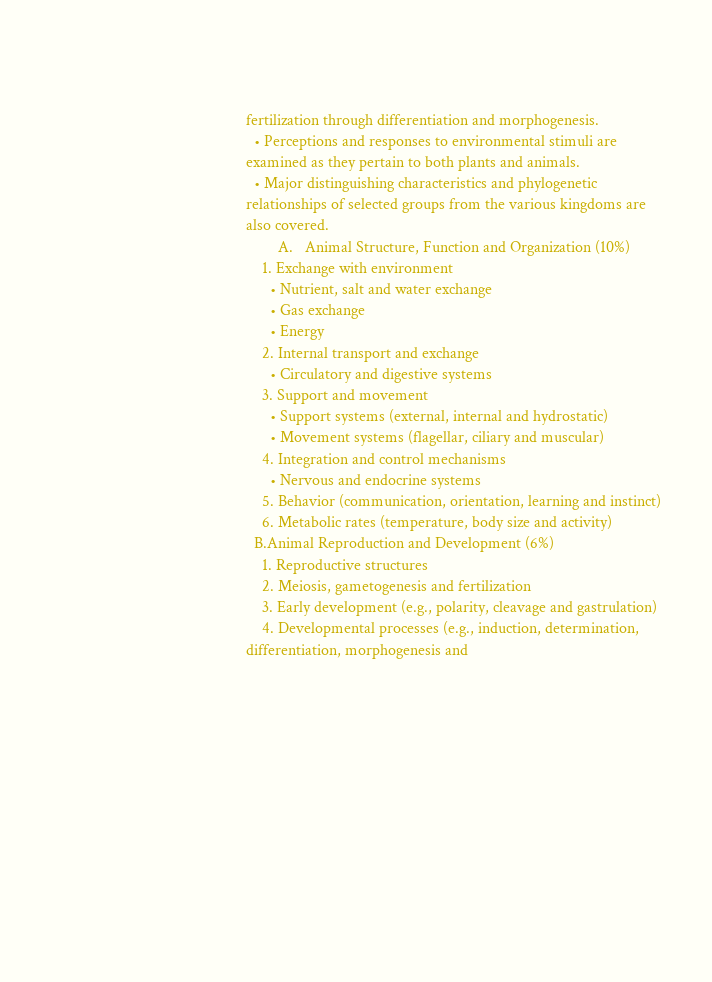fertilization through differentiation and morphogenesis.
  • Perceptions and responses to environmental stimuli are examined as they pertain to both plants and animals.
  • Major distinguishing characteristics and phylogenetic relationships of selected groups from the various kingdoms are also covered.
        A.   Animal Structure, Function and Organization (10%)
    1. Exchange with environment
      • Nutrient, salt and water exchange
      • Gas exchange
      • Energy
    2. Internal transport and exchange
      • Circulatory and digestive systems
    3. Support and movement
      • Support systems (external, internal and hydrostatic)
      • Movement systems (flagellar, ciliary and muscular)
    4. Integration and control mechanisms
      • Nervous and endocrine systems
    5. Behavior (communication, orientation, learning and instinct)
    6. Metabolic rates (temperature, body size and activity)
  B.Animal Reproduction and Development (6%)
    1. Reproductive structures
    2. Meiosis, gametogenesis and fertilization
    3. Early development (e.g., polarity, cleavage and gastrulation)
    4. Developmental processes (e.g., induction, determination, differentiation, morphogenesis and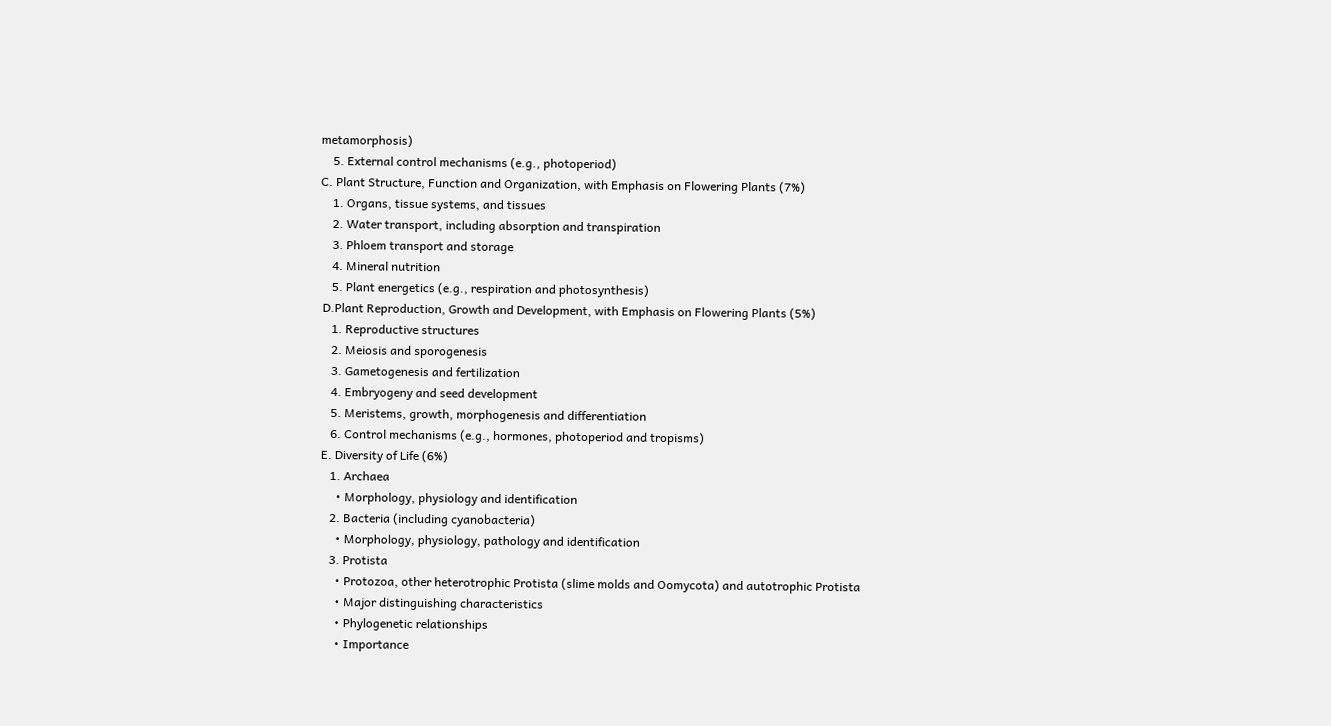metamorphosis)
    5. External control mechanisms (e.g., photoperiod)
C. Plant Structure, Function and Organization, with Emphasis on Flowering Plants (7%)
    1. Organs, tissue systems, and tissues
    2. Water transport, including absorption and transpiration
    3. Phloem transport and storage
    4. Mineral nutrition
    5. Plant energetics (e.g., respiration and photosynthesis)
 D.Plant Reproduction, Growth and Development, with Emphasis on Flowering Plants (5%)
    1. Reproductive structures
    2. Meiosis and sporogenesis
    3. Gametogenesis and fertilization
    4. Embryogeny and seed development
    5. Meristems, growth, morphogenesis and differentiation
    6. Control mechanisms (e.g., hormones, photoperiod and tropisms)
 E. Diversity of Life (6%)
    1. Archaea
      • Morphology, physiology and identification
    2. Bacteria (including cyanobacteria)
      • Morphology, physiology, pathology and identification
    3. Protista
      • Protozoa, other heterotrophic Protista (slime molds and Oomycota) and autotrophic Protista
      • Major distinguishing characteristics
      • Phylogenetic relationships
      • Importance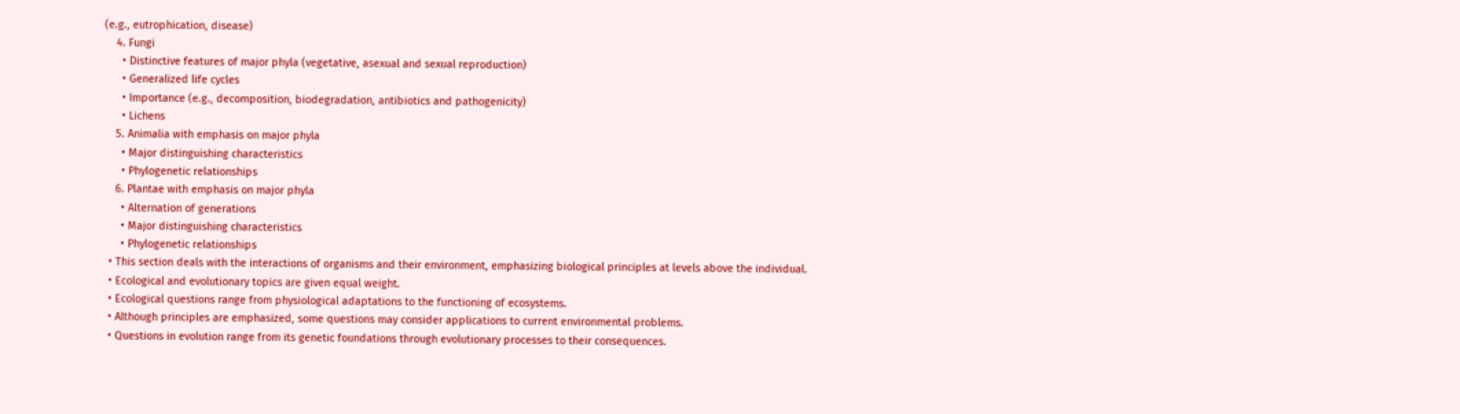(e.g., eutrophication, disease)
    4. Fungi
      • Distinctive features of major phyla (vegetative, asexual and sexual reproduction)
      • Generalized life cycles
      • Importance (e.g., decomposition, biodegradation, antibiotics and pathogenicity)
      • Lichens
    5. Animalia with emphasis on major phyla
      • Major distinguishing characteristics
      • Phylogenetic relationships
    6. Plantae with emphasis on major phyla
      • Alternation of generations
      • Major distinguishing characteristics
      • Phylogenetic relationships
  • This section deals with the interactions of organisms and their environment, emphasizing biological principles at levels above the individual.
  • Ecological and evolutionary topics are given equal weight.
  • Ecological questions range from physiological adaptations to the functioning of ecosystems.
  • Although principles are emphasized, some questions may consider applications to current environmental problems.
  • Questions in evolution range from its genetic foundations through evolutionary processes to their consequences.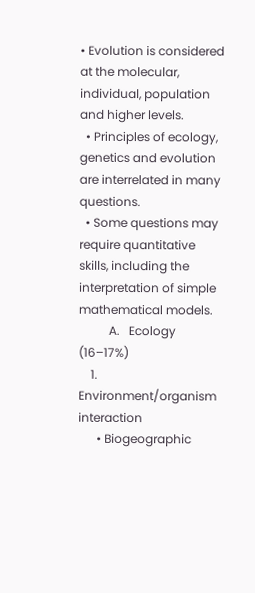• Evolution is considered at the molecular, individual, population and higher levels.
  • Principles of ecology, genetics and evolution are interrelated in many questions.
  • Some questions may require quantitative skills, including the interpretation of simple mathematical models.
          A.   Ecology (16–17%)
    1. Environment/organism interaction
      • Biogeographic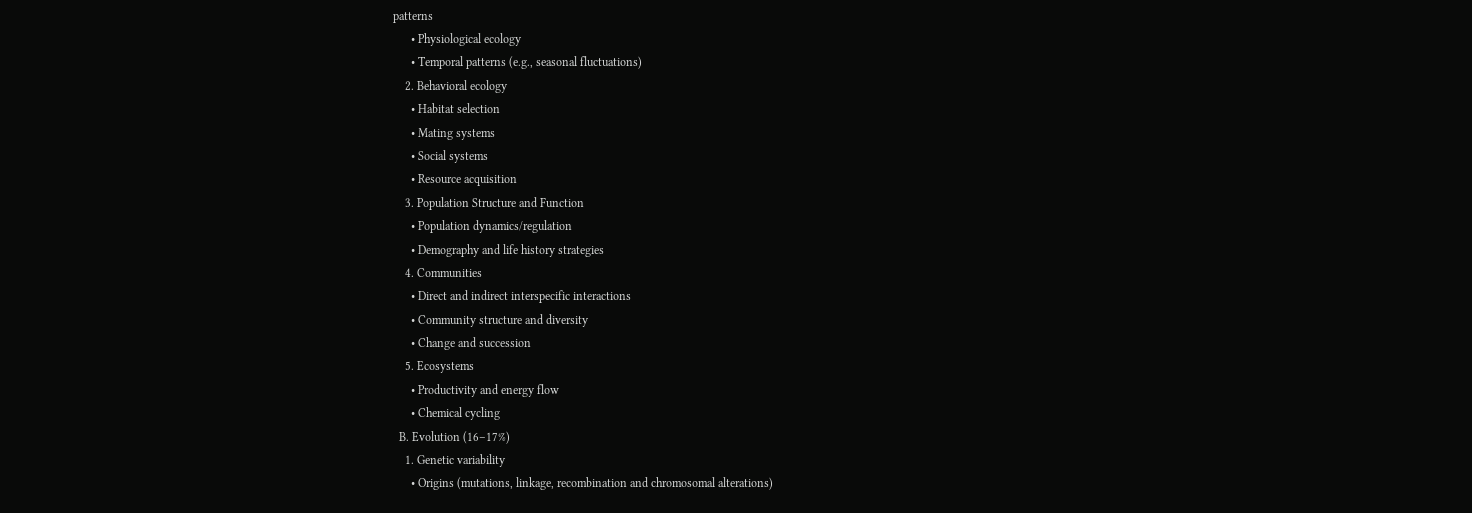patterns
      • Physiological ecology
      • Temporal patterns (e.g., seasonal fluctuations)
    2. Behavioral ecology
      • Habitat selection
      • Mating systems
      • Social systems
      • Resource acquisition
    3. Population Structure and Function
      • Population dynamics/regulation
      • Demography and life history strategies
    4. Communities
      • Direct and indirect interspecific interactions
      • Community structure and diversity
      • Change and succession
    5. Ecosystems
      • Productivity and energy flow
      • Chemical cycling
  B. Evolution (16–17%)
    1. Genetic variability
      • Origins (mutations, linkage, recombination and chromosomal alterations)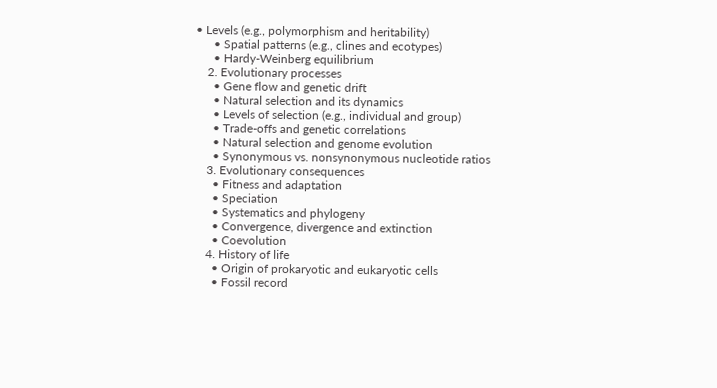• Levels (e.g., polymorphism and heritability)
      • Spatial patterns (e.g., clines and ecotypes)
      • Hardy-Weinberg equilibrium
    2. Evolutionary processes
      • Gene flow and genetic drift
      • Natural selection and its dynamics
      • Levels of selection (e.g., individual and group)
      • Trade-offs and genetic correlations
      • Natural selection and genome evolution
      • Synonymous vs. nonsynonymous nucleotide ratios
    3. Evolutionary consequences
      • Fitness and adaptation
      • Speciation
      • Systematics and phylogeny
      • Convergence, divergence and extinction
      • Coevolution
    4. History of life
      • Origin of prokaryotic and eukaryotic cells
      • Fossil record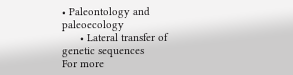• Paleontology and paleoecology
      • Lateral transfer of genetic sequences
For more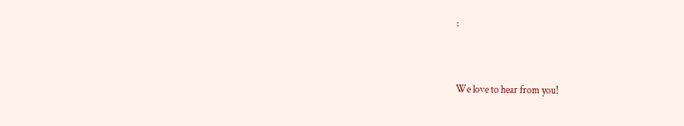:


We love to hear from you!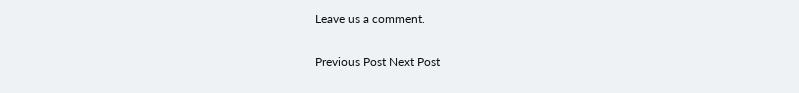Leave us a comment.

Previous Post Next Post